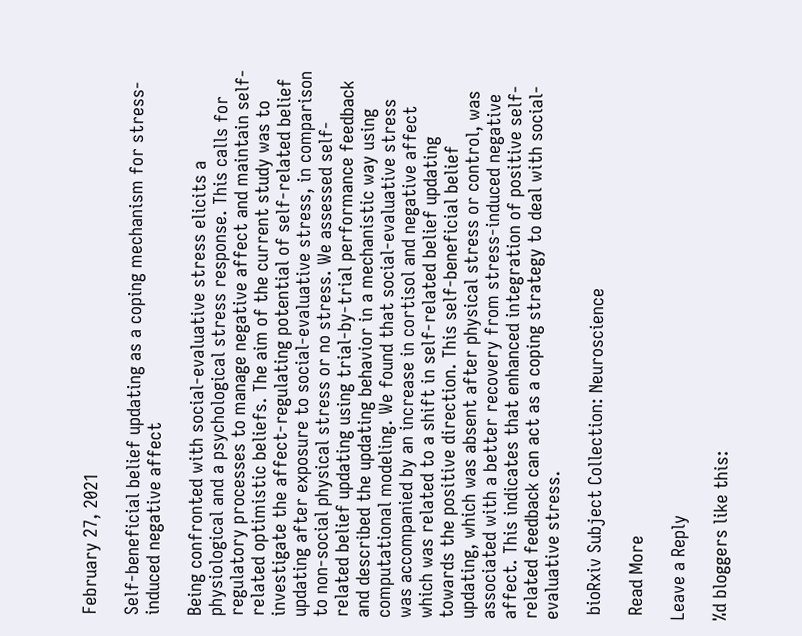February 27, 2021

Self-beneficial belief updating as a coping mechanism for stress-induced negative affect

Being confronted with social-evaluative stress elicits a physiological and a psychological stress response. This calls for regulatory processes to manage negative affect and maintain self-related optimistic beliefs. The aim of the current study was to investigate the affect-regulating potential of self-related belief updating after exposure to social-evaluative stress, in comparison to non-social physical stress or no stress. We assessed self-related belief updating using trial-by-trial performance feedback and described the updating behavior in a mechanistic way using computational modeling. We found that social-evaluative stress was accompanied by an increase in cortisol and negative affect which was related to a shift in self-related belief updating towards the positive direction. This self-beneficial belief updating, which was absent after physical stress or control, was associated with a better recovery from stress-induced negative affect. This indicates that enhanced integration of positive self-related feedback can act as a coping strategy to deal with social-evaluative stress.

 bioRxiv Subject Collection: Neuroscience

 Read More

Leave a Reply

%d bloggers like this: